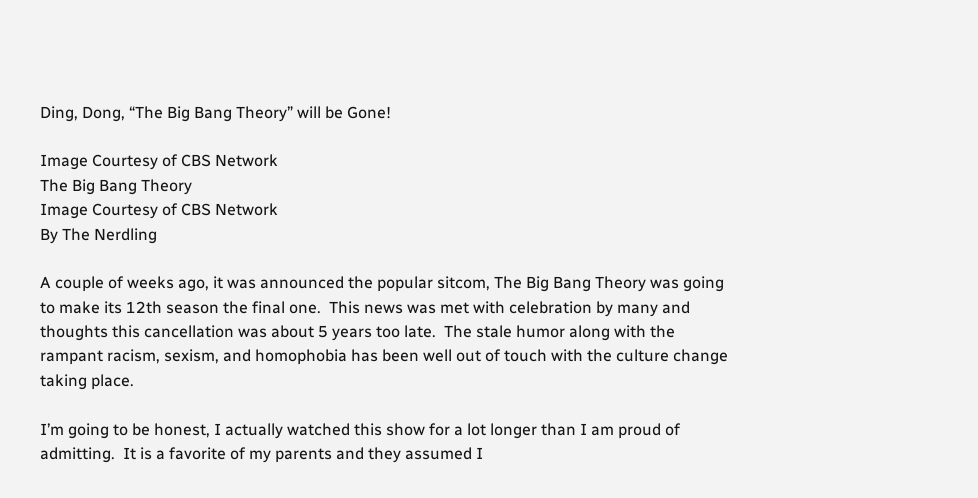Ding, Dong, “The Big Bang Theory” will be Gone!

Image Courtesy of CBS Network
The Big Bang Theory
Image Courtesy of CBS Network
By The Nerdling

A couple of weeks ago, it was announced the popular sitcom, The Big Bang Theory was going to make its 12th season the final one.  This news was met with celebration by many and thoughts this cancellation was about 5 years too late.  The stale humor along with the rampant racism, sexism, and homophobia has been well out of touch with the culture change taking place.

I’m going to be honest, I actually watched this show for a lot longer than I am proud of admitting.  It is a favorite of my parents and they assumed I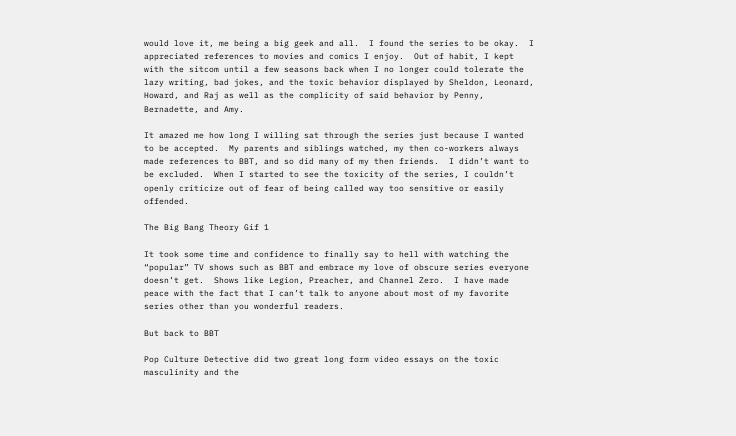would love it, me being a big geek and all.  I found the series to be okay.  I appreciated references to movies and comics I enjoy.  Out of habit, I kept with the sitcom until a few seasons back when I no longer could tolerate the lazy writing, bad jokes, and the toxic behavior displayed by Sheldon, Leonard, Howard, and Raj as well as the complicity of said behavior by Penny, Bernadette, and Amy.

It amazed me how long I willing sat through the series just because I wanted to be accepted.  My parents and siblings watched, my then co-workers always made references to BBT, and so did many of my then friends.  I didn’t want to be excluded.  When I started to see the toxicity of the series, I couldn’t openly criticize out of fear of being called way too sensitive or easily offended.

The Big Bang Theory Gif 1

It took some time and confidence to finally say to hell with watching the “popular” TV shows such as BBT and embrace my love of obscure series everyone doesn’t get.  Shows like Legion, Preacher, and Channel Zero.  I have made peace with the fact that I can’t talk to anyone about most of my favorite series other than you wonderful readers.

But back to BBT

Pop Culture Detective did two great long form video essays on the toxic masculinity and the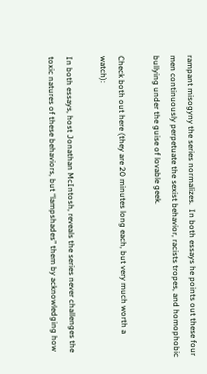rampant misogyny the series normalizes.  In both essays he points out these four men continuously perpetuate the sexist behavior, racists tropes, and homophobic bullying under the guise of lovable geek.

Check both out here (they are 20 minutes long each, but very much worth a watch):

In both essays, host Jonathan McIntosh, reveals the series never challenges the toxic natures of these behaviors, but “lampshades” them by acknowledging how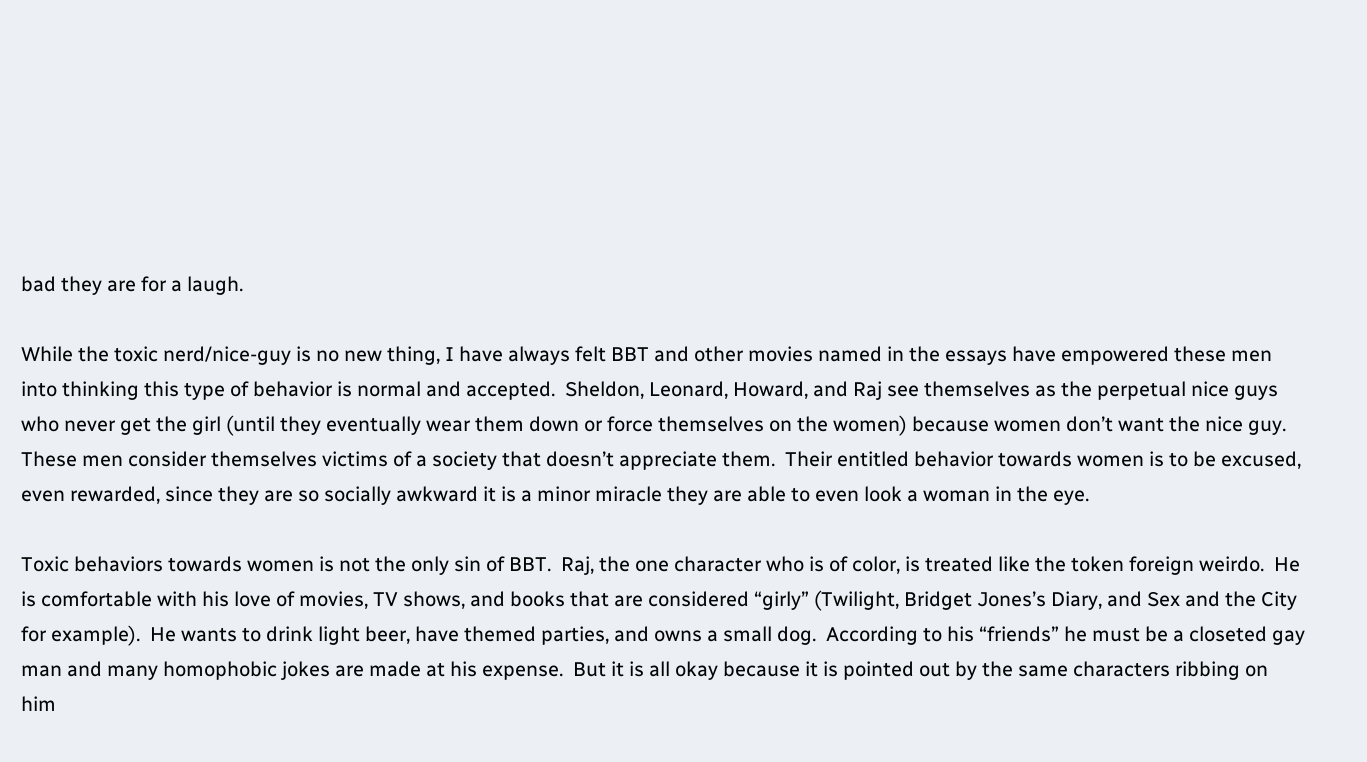bad they are for a laugh.

While the toxic nerd/nice-guy is no new thing, I have always felt BBT and other movies named in the essays have empowered these men into thinking this type of behavior is normal and accepted.  Sheldon, Leonard, Howard, and Raj see themselves as the perpetual nice guys who never get the girl (until they eventually wear them down or force themselves on the women) because women don’t want the nice guy.  These men consider themselves victims of a society that doesn’t appreciate them.  Their entitled behavior towards women is to be excused, even rewarded, since they are so socially awkward it is a minor miracle they are able to even look a woman in the eye.

Toxic behaviors towards women is not the only sin of BBT.  Raj, the one character who is of color, is treated like the token foreign weirdo.  He is comfortable with his love of movies, TV shows, and books that are considered “girly” (Twilight, Bridget Jones’s Diary, and Sex and the City for example).  He wants to drink light beer, have themed parties, and owns a small dog.  According to his “friends” he must be a closeted gay man and many homophobic jokes are made at his expense.  But it is all okay because it is pointed out by the same characters ribbing on him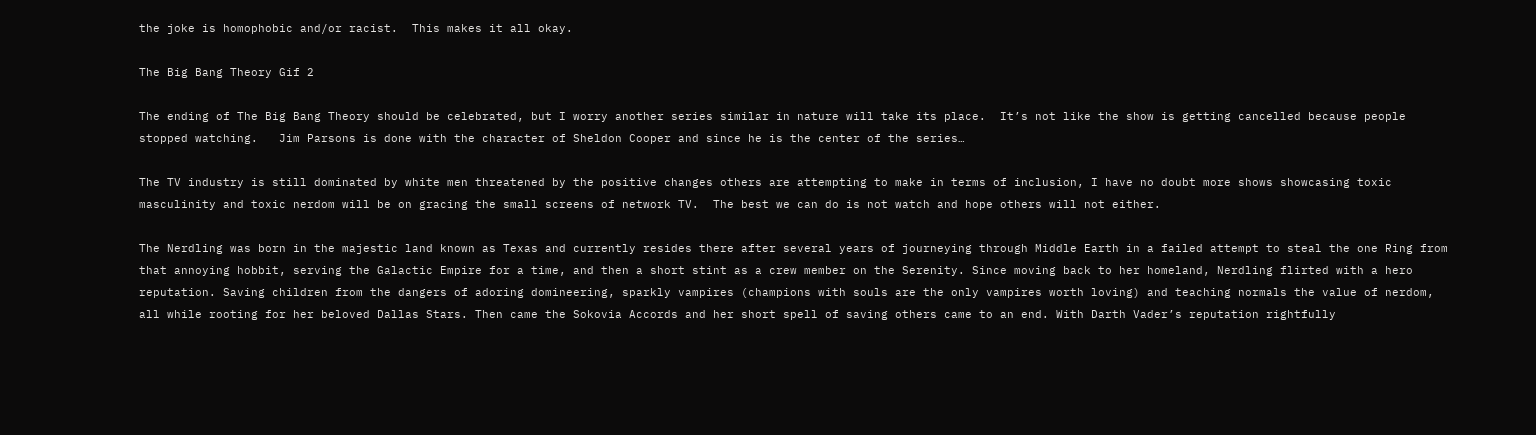the joke is homophobic and/or racist.  This makes it all okay.

The Big Bang Theory Gif 2

The ending of The Big Bang Theory should be celebrated, but I worry another series similar in nature will take its place.  It’s not like the show is getting cancelled because people stopped watching.   Jim Parsons is done with the character of Sheldon Cooper and since he is the center of the series…

The TV industry is still dominated by white men threatened by the positive changes others are attempting to make in terms of inclusion, I have no doubt more shows showcasing toxic masculinity and toxic nerdom will be on gracing the small screens of network TV.  The best we can do is not watch and hope others will not either.

The Nerdling was born in the majestic land known as Texas and currently resides there after several years of journeying through Middle Earth in a failed attempt to steal the one Ring from that annoying hobbit, serving the Galactic Empire for a time, and then a short stint as a crew member on the Serenity. Since moving back to her homeland, Nerdling flirted with a hero reputation. Saving children from the dangers of adoring domineering, sparkly vampires (champions with souls are the only vampires worth loving) and teaching normals the value of nerdom, all while rooting for her beloved Dallas Stars. Then came the Sokovia Accords and her short spell of saving others came to an end. With Darth Vader’s reputation rightfully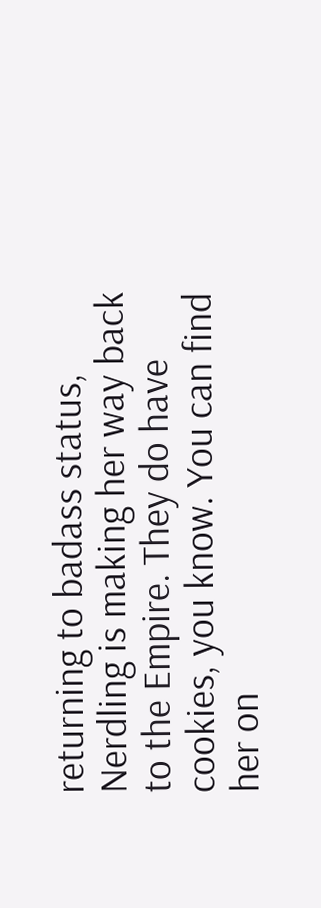returning to badass status, Nerdling is making her way back to the Empire. They do have cookies, you know. You can find her on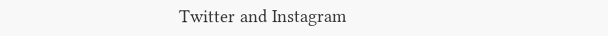Twitter and Instagram